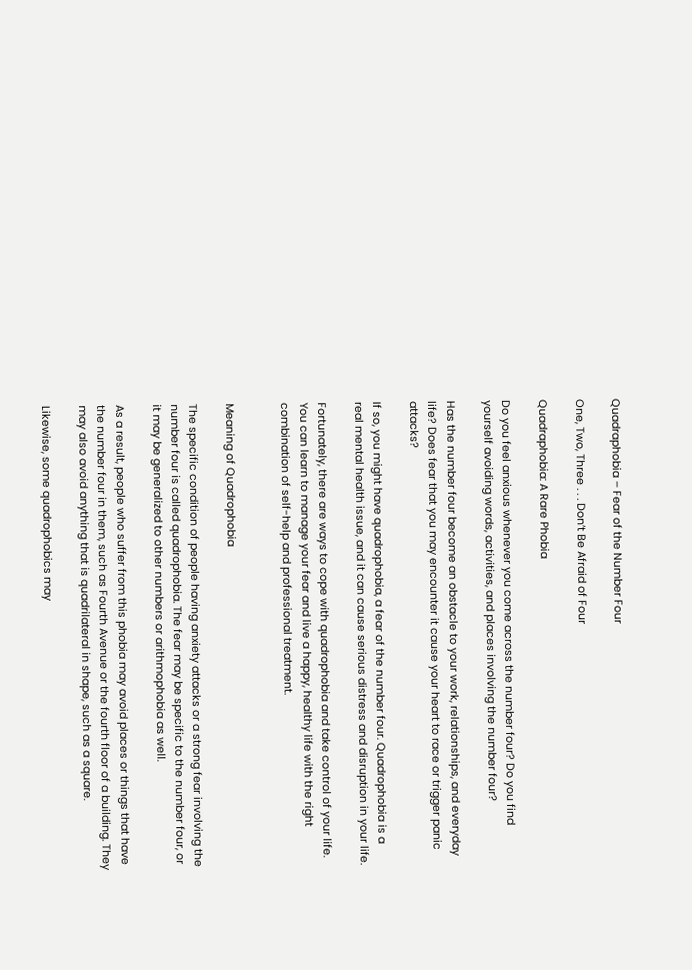Quadraphobia – Fear of the Number Four

One, Two, Three . . . Don’t Be Afraid of Four

Quadraphobia: A Rare Phobia

Do you feel anxious whenever you come across the number four? Do you find yourself avoiding words, activities, and places involving the number four?

Has the number four become an obstacle to your work, relationships, and everyday life? Does fear that you may encounter it cause your heart to race or trigger panic attacks?

If so, you might have quadrophobia, a fear of the number four. Quadrophobia is a real mental health issue, and it can cause serious distress and disruption in your life.

Fortunately, there are ways to cope with quadrophobia and take control of your life. You can learn to manage your fear and live a happy, healthy life with the right combination of self-help and professional treatment.


Meaning of Quadrophobia

The specific condition of people having anxiety attacks or a strong fear involving the number four is called quadrophobia. The fear may be specific to the number four, or it may be generalized to other numbers or arithmophobia as well.

As a result, people who suffer from this phobia may avoid places or things that have the number four in them, such as Fourth Avenue or the fourth floor of a building. They may also avoid anything that is quadrilateral in shape, such as a square.

Likewise, some quadrophobics may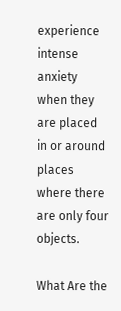experience intense anxiety when they are placed in or around places where there are only four objects.

What Are the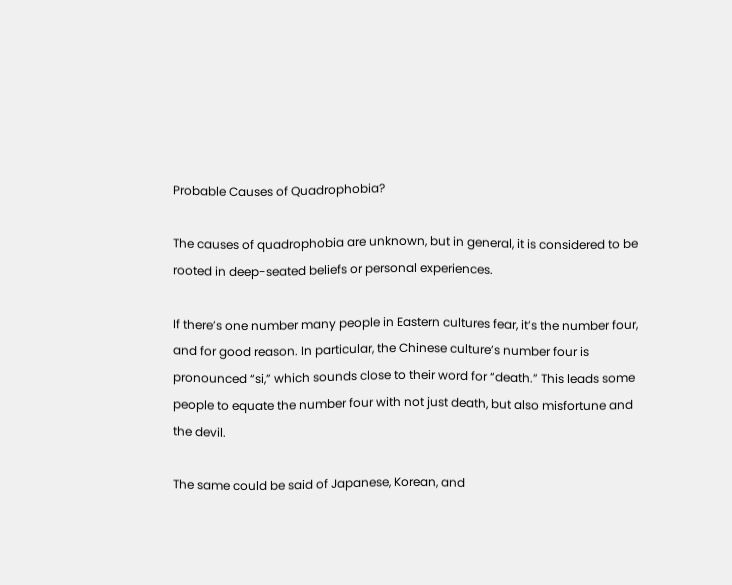Probable Causes of Quadrophobia?

The causes of quadrophobia are unknown, but in general, it is considered to be rooted in deep-seated beliefs or personal experiences.

If there’s one number many people in Eastern cultures fear, it’s the number four, and for good reason. In particular, the Chinese culture’s number four is pronounced “si,” which sounds close to their word for “death.” This leads some people to equate the number four with not just death, but also misfortune and the devil.

The same could be said of Japanese, Korean, and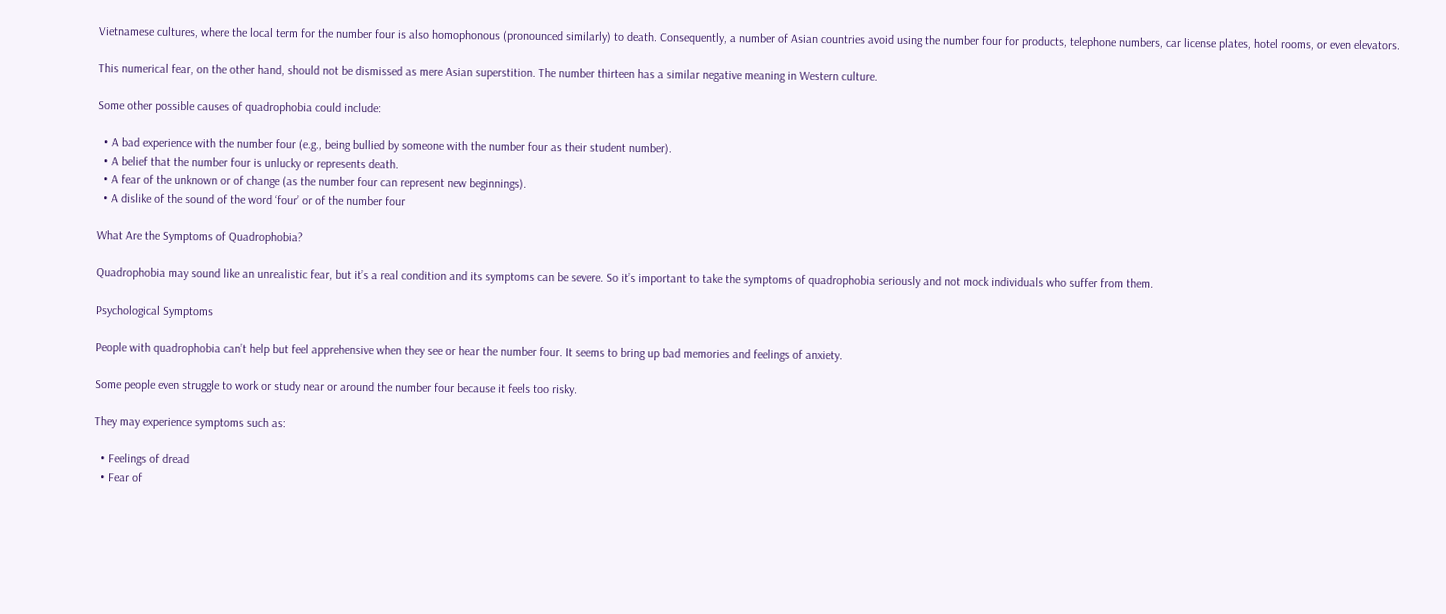Vietnamese cultures, where the local term for the number four is also homophonous (pronounced similarly) to death. Consequently, a number of Asian countries avoid using the number four for products, telephone numbers, car license plates, hotel rooms, or even elevators.

This numerical fear, on the other hand, should not be dismissed as mere Asian superstition. The number thirteen has a similar negative meaning in Western culture.

Some other possible causes of quadrophobia could include:

  • A bad experience with the number four (e.g., being bullied by someone with the number four as their student number).
  • A belief that the number four is unlucky or represents death.
  • A fear of the unknown or of change (as the number four can represent new beginnings).
  • A dislike of the sound of the word ‘four’ or of the number four

What Are the Symptoms of Quadrophobia?

Quadrophobia may sound like an unrealistic fear, but it’s a real condition and its symptoms can be severe. So it’s important to take the symptoms of quadrophobia seriously and not mock individuals who suffer from them.

Psychological Symptoms

People with quadrophobia can’t help but feel apprehensive when they see or hear the number four. It seems to bring up bad memories and feelings of anxiety.

Some people even struggle to work or study near or around the number four because it feels too risky.

They may experience symptoms such as:

  • Feelings of dread
  • Fear of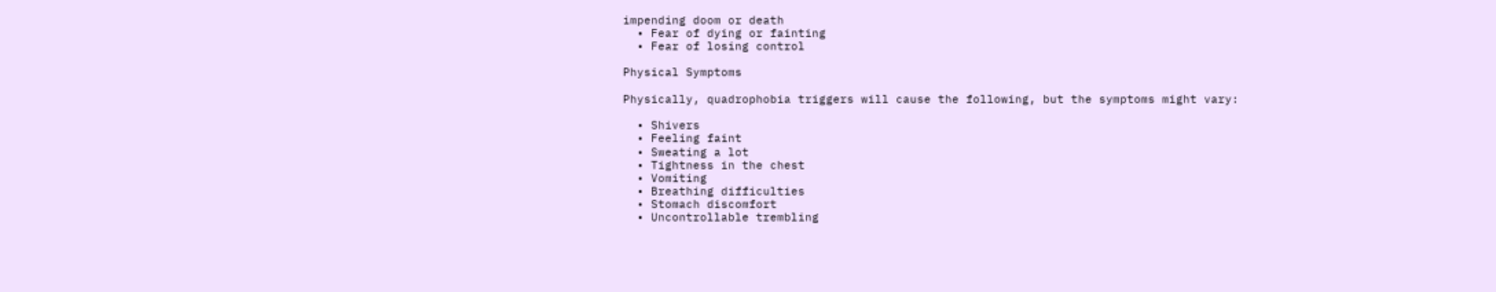impending doom or death
  • Fear of dying or fainting
  • Fear of losing control

Physical Symptoms

Physically, quadrophobia triggers will cause the following, but the symptoms might vary:

  • Shivers
  • Feeling faint
  • Sweating a lot
  • Tightness in the chest
  • Vomiting
  • Breathing difficulties
  • Stomach discomfort
  • Uncontrollable trembling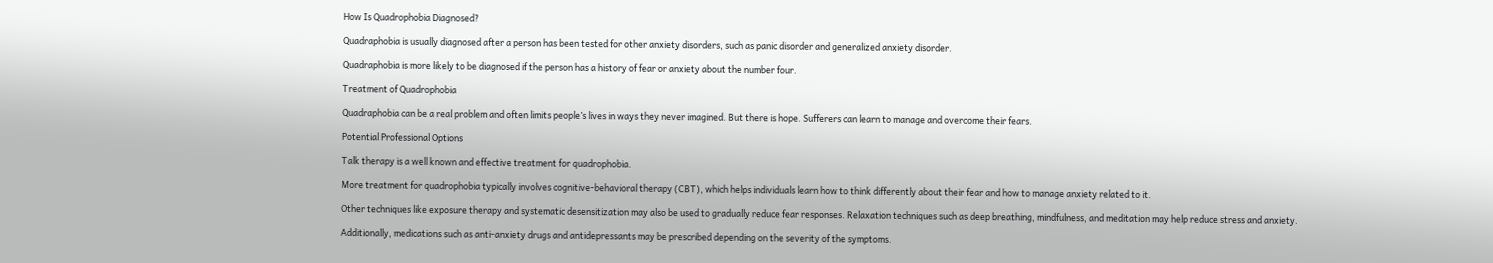How Is Quadrophobia Diagnosed?

Quadraphobia is usually diagnosed after a person has been tested for other anxiety disorders, such as panic disorder and generalized anxiety disorder.

Quadraphobia is more likely to be diagnosed if the person has a history of fear or anxiety about the number four.

Treatment of Quadrophobia

Quadraphobia can be a real problem and often limits people’s lives in ways they never imagined. But there is hope. Sufferers can learn to manage and overcome their fears.

Potential Professional Options

Talk therapy is a well known and effective treatment for quadrophobia.

More treatment for quadrophobia typically involves cognitive-behavioral therapy (CBT), which helps individuals learn how to think differently about their fear and how to manage anxiety related to it.

Other techniques like exposure therapy and systematic desensitization may also be used to gradually reduce fear responses. Relaxation techniques such as deep breathing, mindfulness, and meditation may help reduce stress and anxiety.

Additionally, medications such as anti-anxiety drugs and antidepressants may be prescribed depending on the severity of the symptoms.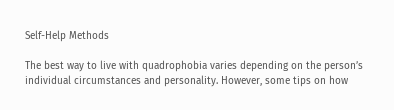Self-Help Methods

The best way to live with quadrophobia varies depending on the person’s individual circumstances and personality. However, some tips on how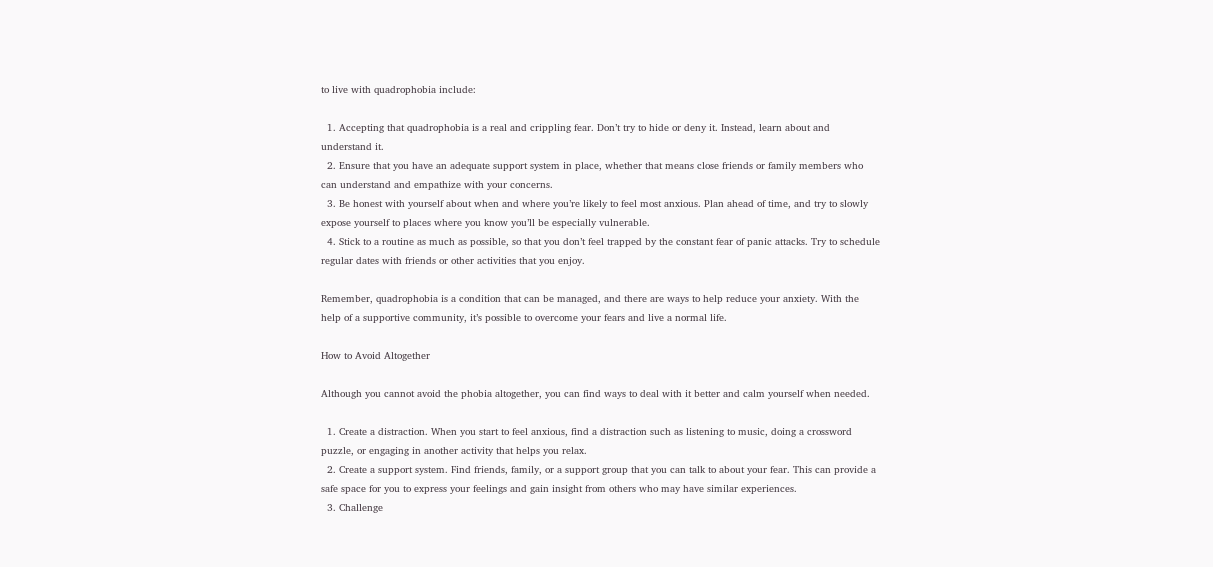to live with quadrophobia include:

  1. Accepting that quadrophobia is a real and crippling fear. Don’t try to hide or deny it. Instead, learn about and understand it.
  2. Ensure that you have an adequate support system in place, whether that means close friends or family members who can understand and empathize with your concerns.
  3. Be honest with yourself about when and where you’re likely to feel most anxious. Plan ahead of time, and try to slowly expose yourself to places where you know you’ll be especially vulnerable.
  4. Stick to a routine as much as possible, so that you don’t feel trapped by the constant fear of panic attacks. Try to schedule regular dates with friends or other activities that you enjoy.

Remember, quadrophobia is a condition that can be managed, and there are ways to help reduce your anxiety. With the help of a supportive community, it’s possible to overcome your fears and live a normal life.

How to Avoid Altogether

Although you cannot avoid the phobia altogether, you can find ways to deal with it better and calm yourself when needed.

  1. Create a distraction. When you start to feel anxious, find a distraction such as listening to music, doing a crossword puzzle, or engaging in another activity that helps you relax.
  2. Create a support system. Find friends, family, or a support group that you can talk to about your fear. This can provide a safe space for you to express your feelings and gain insight from others who may have similar experiences.
  3. Challenge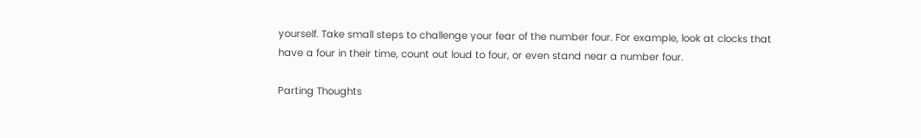yourself. Take small steps to challenge your fear of the number four. For example, look at clocks that have a four in their time, count out loud to four, or even stand near a number four.

Parting Thoughts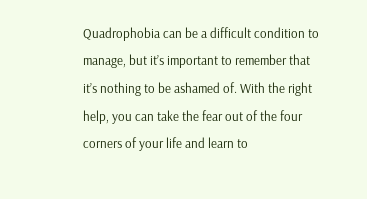Quadrophobia can be a difficult condition to manage, but it’s important to remember that it’s nothing to be ashamed of. With the right help, you can take the fear out of the four corners of your life and learn to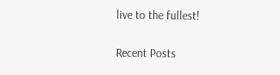live to the fullest!

Recent Posts